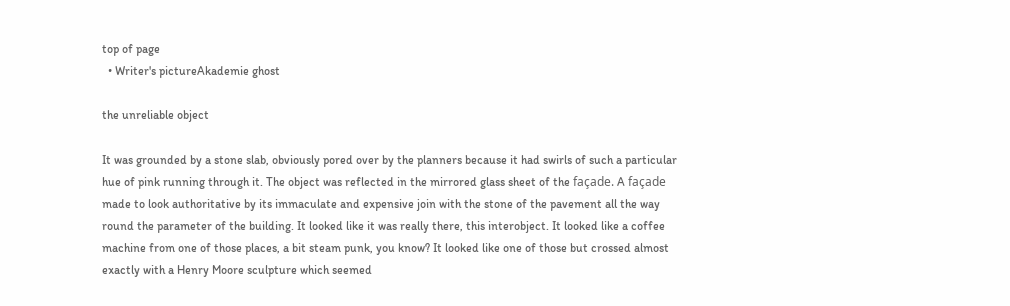top of page
  • Writer's pictureAkademie ghost

the unreliable object

It was grounded by a stone slab, obviously pored over by the planners because it had swirls of such a particular hue of pink running through it. The object was reflected in the mirrored glass sheet of the façade. A façade made to look authoritative by its immaculate and expensive join with the stone of the pavement all the way round the parameter of the building. It looked like it was really there, this interobject. It looked like a coffee machine from one of those places, a bit steam punk, you know? It looked like one of those but crossed almost exactly with a Henry Moore sculpture which seemed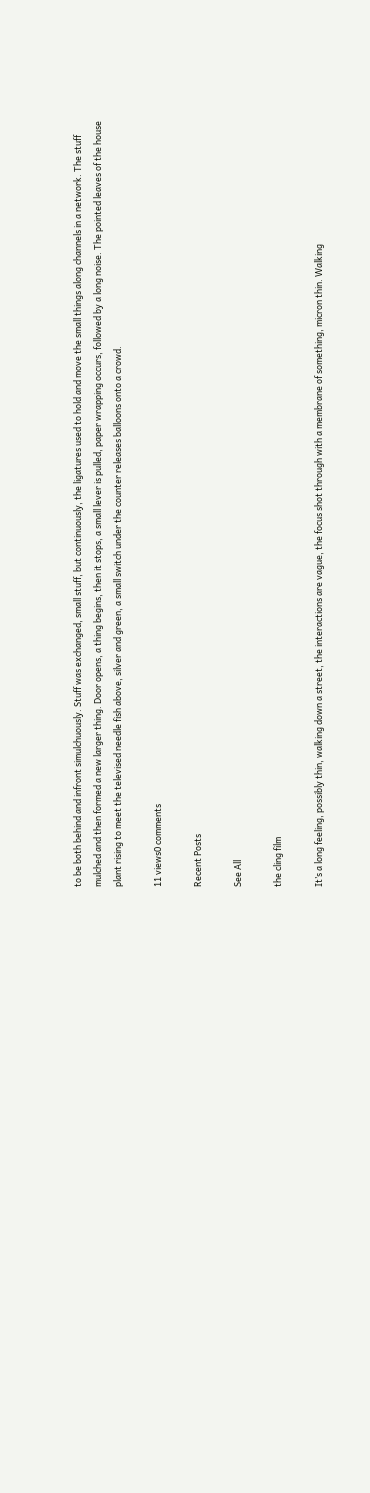to be both behind and infront simulchuously. Stuff was exchanged, small stuff, but continuously, the ligatures used to hold and move the small things along channels in a network. The stuff mulched and then formed a new larger thing. Door opens, a thing begins, then it stops, a small lever is pulled, paper wrapping occurs, followed by a long noise. The pointed leaves of the house plant rising to meet the televised needle fish above, silver and green, a small switch under the counter releases balloons onto a crowd.

11 views0 comments

Recent Posts

See All

the cling film

It’s a long feeling, possibly thin, walking down a street, the interactions are vague, the focus shot through with a membrane of something, micron thin. Walking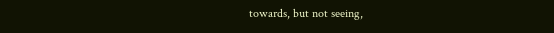towards, but not seeing,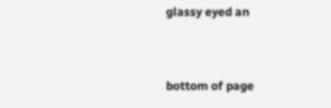glassy eyed an


bottom of page